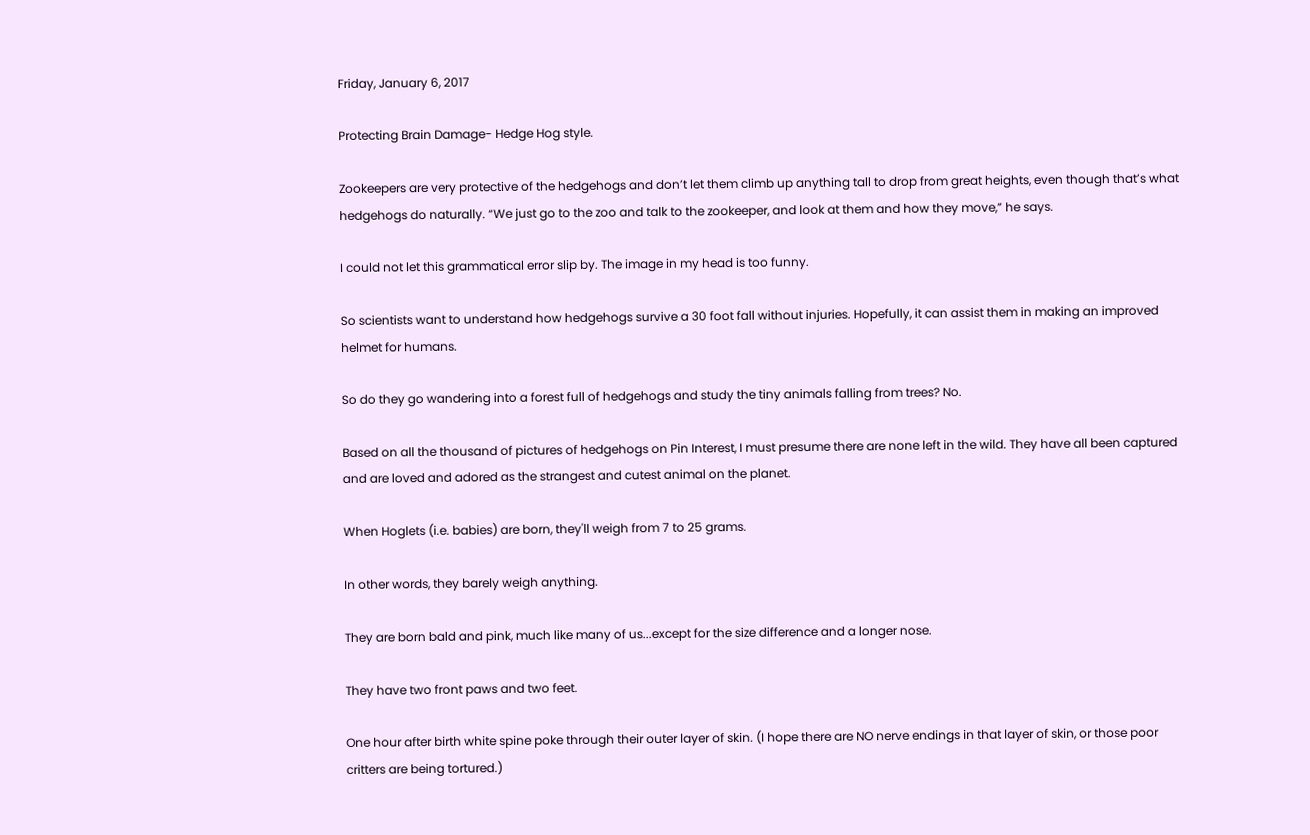Friday, January 6, 2017

Protecting Brain Damage- Hedge Hog style.

Zookeepers are very protective of the hedgehogs and don’t let them climb up anything tall to drop from great heights, even though that’s what hedgehogs do naturally. “We just go to the zoo and talk to the zookeeper, and look at them and how they move,” he says.

I could not let this grammatical error slip by. The image in my head is too funny.

So scientists want to understand how hedgehogs survive a 30 foot fall without injuries. Hopefully, it can assist them in making an improved helmet for humans.

So do they go wandering into a forest full of hedgehogs and study the tiny animals falling from trees? No.

Based on all the thousand of pictures of hedgehogs on Pin Interest, I must presume there are none left in the wild. They have all been captured and are loved and adored as the strangest and cutest animal on the planet.

When Hoglets (i.e. babies) are born, they'll weigh from 7 to 25 grams.

In other words, they barely weigh anything.

They are born bald and pink, much like many of us...except for the size difference and a longer nose.

They have two front paws and two feet.

One hour after birth white spine poke through their outer layer of skin. (I hope there are NO nerve endings in that layer of skin, or those poor critters are being tortured.)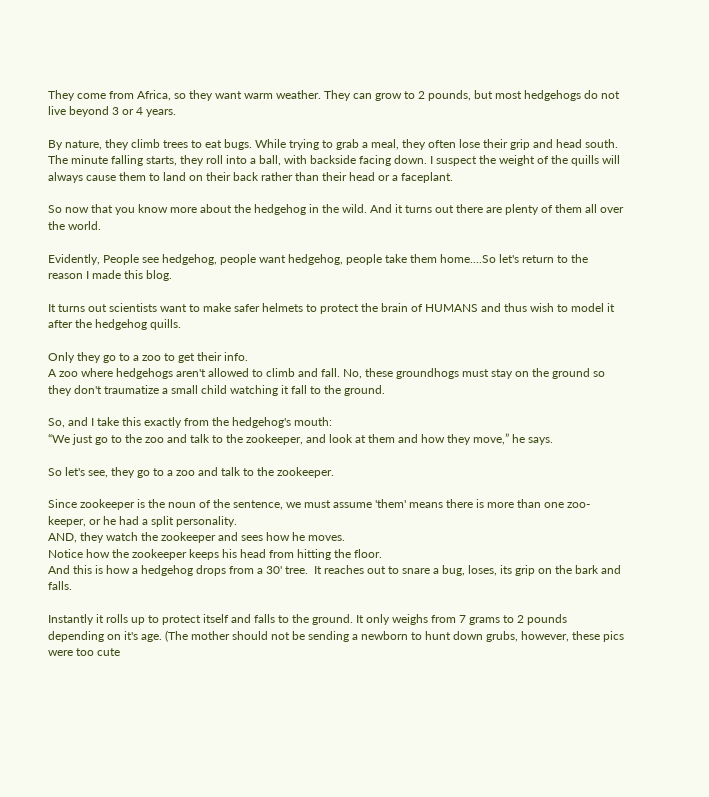They come from Africa, so they want warm weather. They can grow to 2 pounds, but most hedgehogs do not live beyond 3 or 4 years.

By nature, they climb trees to eat bugs. While trying to grab a meal, they often lose their grip and head south. The minute falling starts, they roll into a ball, with backside facing down. I suspect the weight of the quills will always cause them to land on their back rather than their head or a faceplant.

So now that you know more about the hedgehog in the wild. And it turns out there are plenty of them all over the world.

Evidently, People see hedgehog, people want hedgehog, people take them home....So let's return to the reason I made this blog.

It turns out scientists want to make safer helmets to protect the brain of HUMANS and thus wish to model it after the hedgehog quills.

Only they go to a zoo to get their info.
A zoo where hedgehogs aren't allowed to climb and fall. No, these groundhogs must stay on the ground so they don't traumatize a small child watching it fall to the ground.

So, and I take this exactly from the hedgehog's mouth:
“We just go to the zoo and talk to the zookeeper, and look at them and how they move,” he says.

So let's see, they go to a zoo and talk to the zookeeper.

Since zookeeper is the noun of the sentence, we must assume 'them' means there is more than one zoo-keeper, or he had a split personality.
AND, they watch the zookeeper and sees how he moves.
Notice how the zookeeper keeps his head from hitting the floor.
And this is how a hedgehog drops from a 30' tree.  It reaches out to snare a bug, loses, its grip on the bark and falls.

Instantly it rolls up to protect itself and falls to the ground. It only weighs from 7 grams to 2 pounds depending on it's age. (The mother should not be sending a newborn to hunt down grubs, however, these pics were too cute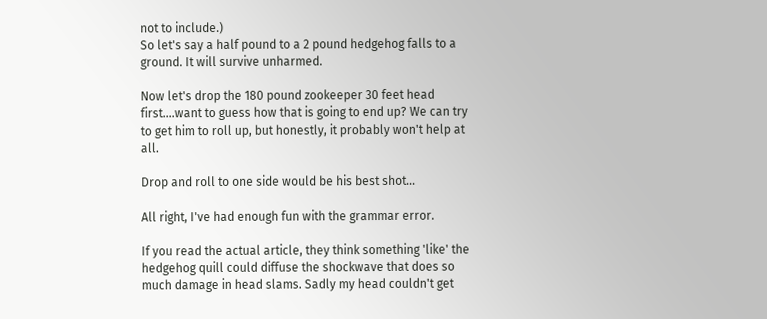not to include.)
So let's say a half pound to a 2 pound hedgehog falls to a ground. It will survive unharmed.

Now let's drop the 180 pound zookeeper 30 feet head first....want to guess how that is going to end up? We can try to get him to roll up, but honestly, it probably won't help at all.

Drop and roll to one side would be his best shot...

All right, I've had enough fun with the grammar error.

If you read the actual article, they think something 'like' the hedgehog quill could diffuse the shockwave that does so much damage in head slams. Sadly my head couldn't get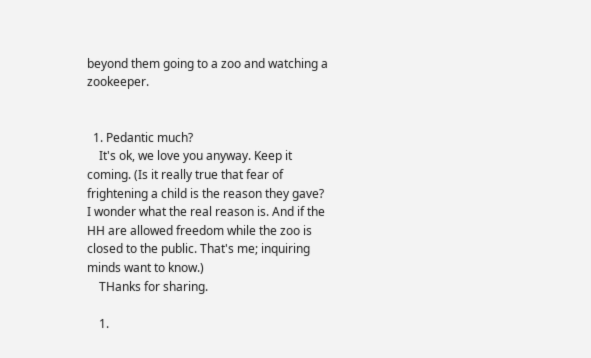beyond them going to a zoo and watching a zookeeper.


  1. Pedantic much?
    It's ok, we love you anyway. Keep it coming. (Is it really true that fear of frightening a child is the reason they gave? I wonder what the real reason is. And if the HH are allowed freedom while the zoo is closed to the public. That's me; inquiring minds want to know.)
    THanks for sharing.

    1.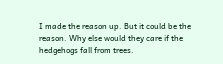I made the reason up. But it could be the reason. Why else would they care if the hedgehogs fall from trees.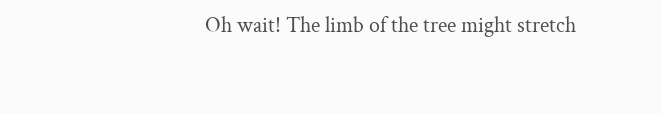Oh wait! The limb of the tree might stretch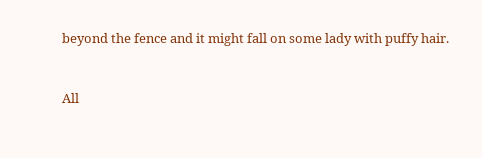beyond the fence and it might fall on some lady with puffy hair.


All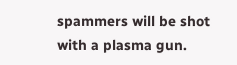spammers will be shot with a plasma gun.